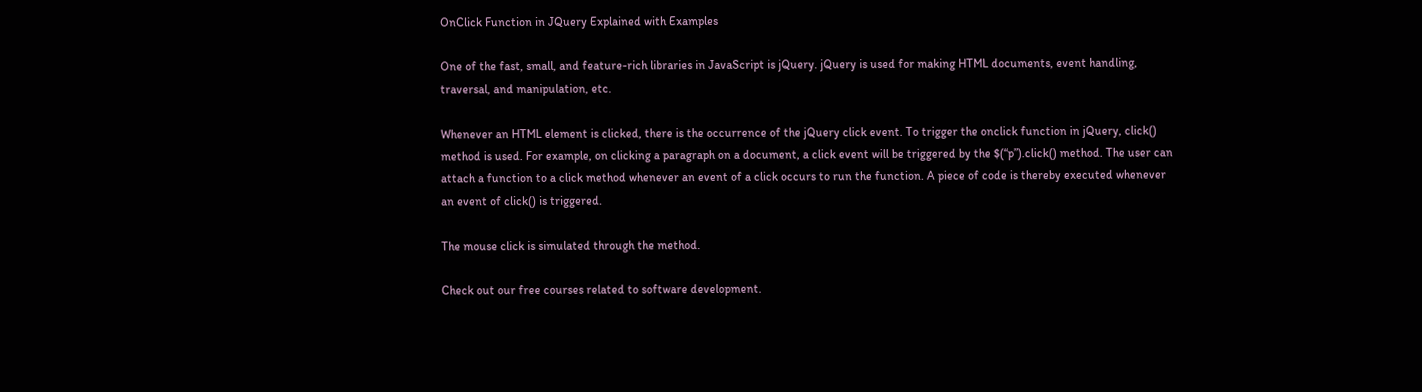OnClick Function in JQuery Explained with Examples

One of the fast, small, and feature-rich libraries in JavaScript is jQuery. jQuery is used for making HTML documents, event handling, traversal, and manipulation, etc.

Whenever an HTML element is clicked, there is the occurrence of the jQuery click event. To trigger the onclick function in jQuery, click() method is used. For example, on clicking a paragraph on a document, a click event will be triggered by the $(“p”).click() method. The user can attach a function to a click method whenever an event of a click occurs to run the function. A piece of code is thereby executed whenever an event of click() is triggered.

The mouse click is simulated through the method.

Check out our free courses related to software development.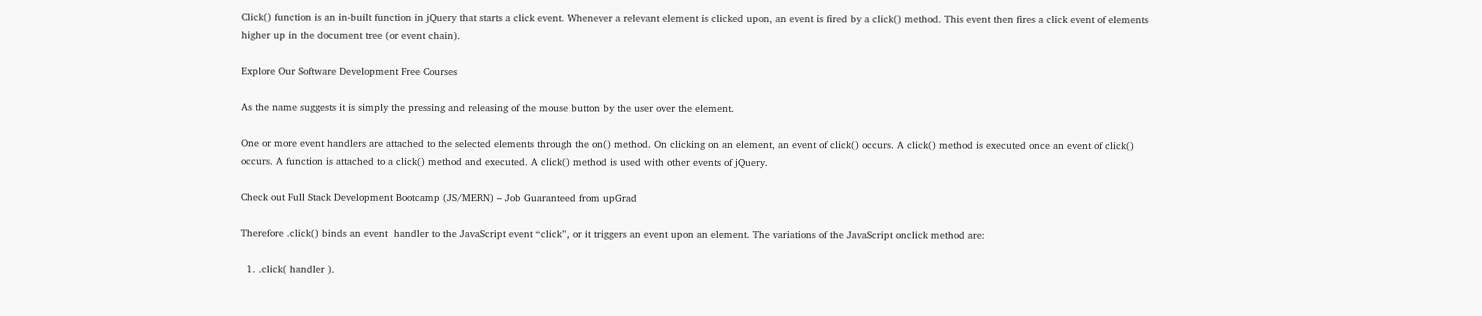Click() function is an in-built function in jQuery that starts a click event. Whenever a relevant element is clicked upon, an event is fired by a click() method. This event then fires a click event of elements higher up in the document tree (or event chain).

Explore Our Software Development Free Courses

As the name suggests it is simply the pressing and releasing of the mouse button by the user over the element.

One or more event handlers are attached to the selected elements through the on() method. On clicking on an element, an event of click() occurs. A click() method is executed once an event of click() occurs. A function is attached to a click() method and executed. A click() method is used with other events of jQuery.

Check out Full Stack Development Bootcamp (JS/MERN) – Job Guaranteed from upGrad

Therefore .click() binds an event  handler to the JavaScript event “click”, or it triggers an event upon an element. The variations of the JavaScript onclick method are:

  1. .click( handler ).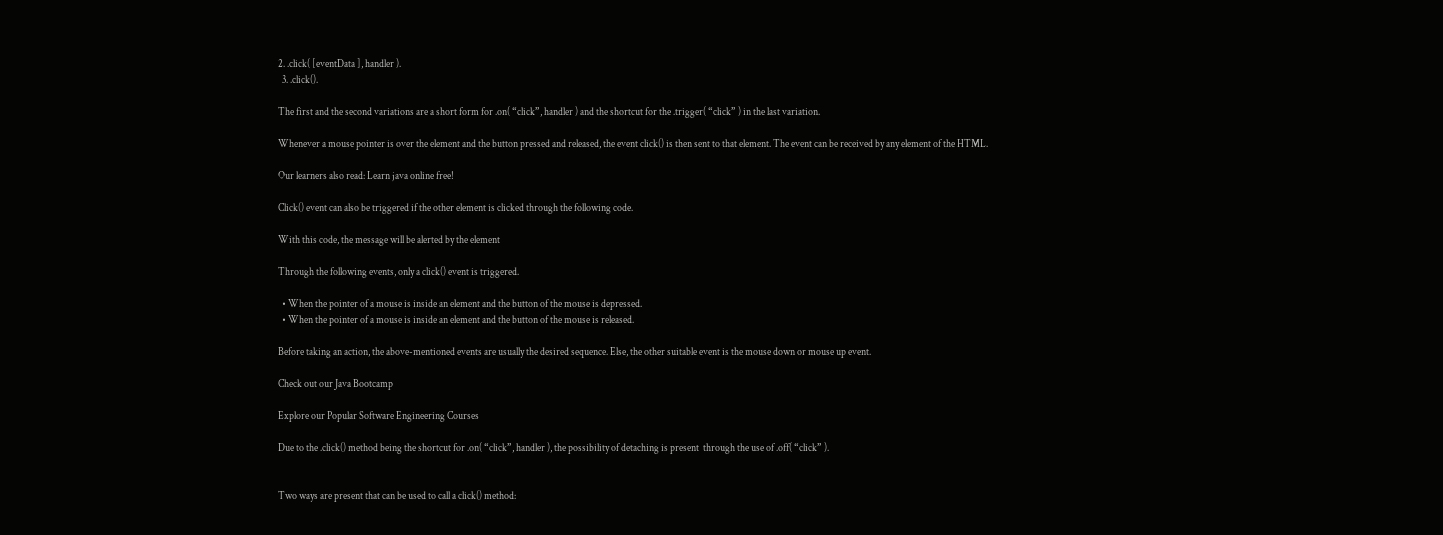2. .click( [eventData ], handler ).
  3. .click().

The first and the second variations are a short form for .on( “click”, handler ) and the shortcut for the .trigger( “click” ) in the last variation.

Whenever a mouse pointer is over the element and the button pressed and released, the event click() is then sent to that element. The event can be received by any element of the HTML.

Our learners also read: Learn java online free!

Click() event can also be triggered if the other element is clicked through the following code.

With this code, the message will be alerted by the element

Through the following events, only a click() event is triggered.

  • When the pointer of a mouse is inside an element and the button of the mouse is depressed.
  • When the pointer of a mouse is inside an element and the button of the mouse is released.

Before taking an action, the above-mentioned events are usually the desired sequence. Else, the other suitable event is the mouse down or mouse up event.

Check out our Java Bootcamp

Explore our Popular Software Engineering Courses

Due to the .click() method being the shortcut for .on( “click”, handler ), the possibility of detaching is present  through the use of .off( “click” ).


Two ways are present that can be used to call a click() method: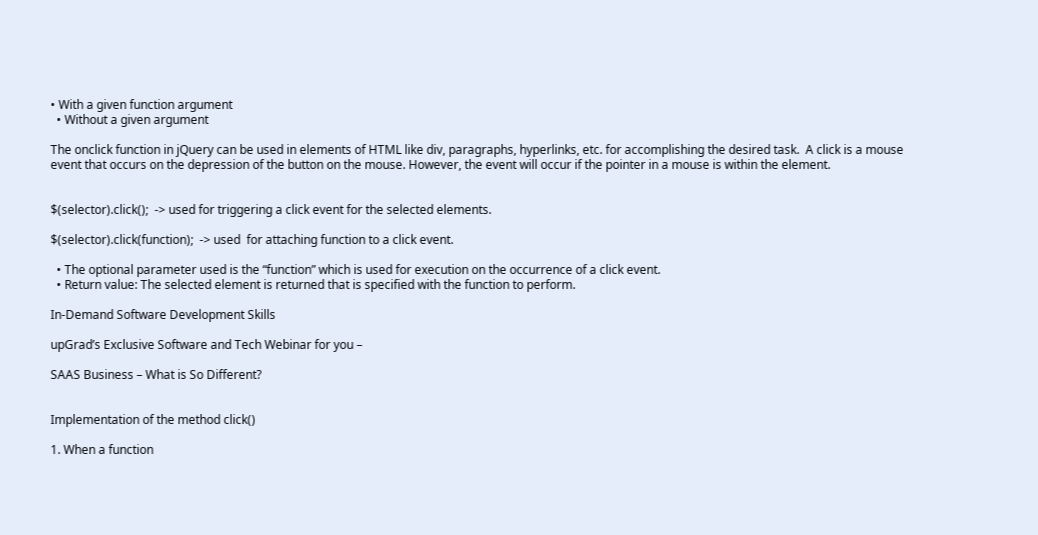• With a given function argument
  • Without a given argument

The onclick function in jQuery can be used in elements of HTML like div, paragraphs, hyperlinks, etc. for accomplishing the desired task.  A click is a mouse event that occurs on the depression of the button on the mouse. However, the event will occur if the pointer in a mouse is within the element.


$(selector).click();  -> used for triggering a click event for the selected elements.

$(selector).click(function);  -> used  for attaching function to a click event.

  • The optional parameter used is the “function” which is used for execution on the occurrence of a click event.
  • Return value: The selected element is returned that is specified with the function to perform.

In-Demand Software Development Skills

upGrad’s Exclusive Software and Tech Webinar for you –

SAAS Business – What is So Different?


Implementation of the method click()

1. When a function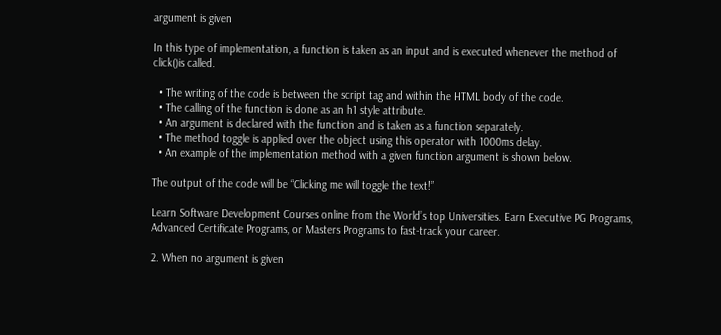argument is given

In this type of implementation, a function is taken as an input and is executed whenever the method of click()is called.

  • The writing of the code is between the script tag and within the HTML body of the code.
  • The calling of the function is done as an h1 style attribute.
  • An argument is declared with the function and is taken as a function separately.
  • The method toggle is applied over the object using this operator with 1000ms delay.
  • An example of the implementation method with a given function argument is shown below.

The output of the code will be “Clicking me will toggle the text!”

Learn Software Development Courses online from the World’s top Universities. Earn Executive PG Programs, Advanced Certificate Programs, or Masters Programs to fast-track your career.

2. When no argument is given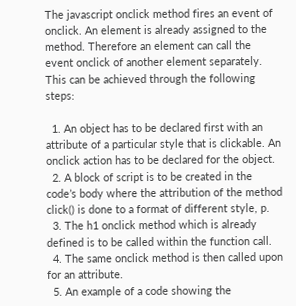The javascript onclick method fires an event of onclick. An element is already assigned to the method. Therefore an element can call the event onclick of another element separately. This can be achieved through the following steps:

  1. An object has to be declared first with an attribute of a particular style that is clickable. An onclick action has to be declared for the object.
  2. A block of script is to be created in the code’s body where the attribution of the method click() is done to a format of different style, p.
  3. The h1 onclick method which is already defined is to be called within the function call.
  4. The same onclick method is then called upon for an attribute.
  5. An example of a code showing the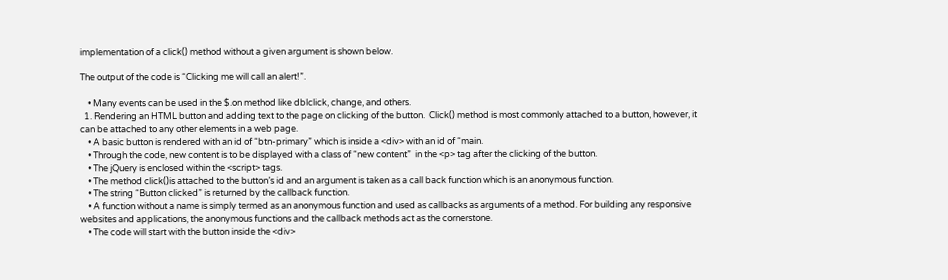implementation of a click() method without a given argument is shown below.

The output of the code is “Clicking me will call an alert!”.

    • Many events can be used in the $.on method like dblclick, change, and others.
  1. Rendering an HTML button and adding text to the page on clicking of the button.  Click() method is most commonly attached to a button, however, it can be attached to any other elements in a web page.
    • A basic button is rendered with an id of “btn-primary” which is inside a <div> with an id of “main.
    • Through the code, new content is to be displayed with a class of “new content”  in the <p> tag after the clicking of the button.
    • The jQuery is enclosed within the <script> tags.
    • The method click()is attached to the button’s id and an argument is taken as a call back function which is an anonymous function.
    • The string “Button clicked” is returned by the callback function.
    • A function without a name is simply termed as an anonymous function and used as callbacks as arguments of a method. For building any responsive websites and applications, the anonymous functions and the callback methods act as the cornerstone.
    • The code will start with the button inside the <div>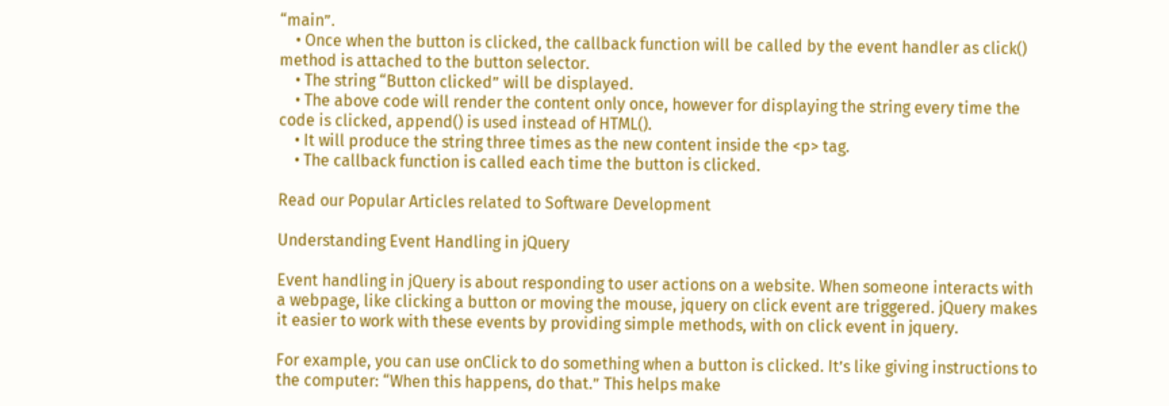“main”.
    • Once when the button is clicked, the callback function will be called by the event handler as click() method is attached to the button selector.
    • The string “Button clicked” will be displayed.
    • The above code will render the content only once, however for displaying the string every time the code is clicked, append() is used instead of HTML().
    • It will produce the string three times as the new content inside the <p> tag.
    • The callback function is called each time the button is clicked.

Read our Popular Articles related to Software Development

Understanding Event Handling in jQuery

Event handling in jQuery is about responding to user actions on a website. When someone interacts with a webpage, like clicking a button or moving the mouse, jquery on click event are triggered. jQuery makes it easier to work with these events by providing simple methods, with on click event in jquery.

For example, you can use onClick to do something when a button is clicked. It’s like giving instructions to the computer: “When this happens, do that.” This helps make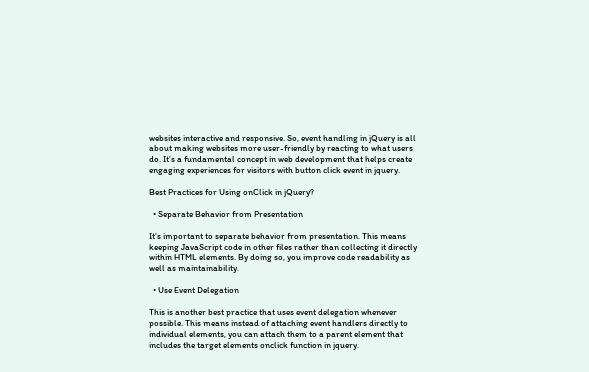websites interactive and responsive. So, event handling in jQuery is all about making websites more user-friendly by reacting to what users do. It’s a fundamental concept in web development that helps create engaging experiences for visitors with button click event in jquery.

Best Practices for Using onClick in jQuery?

  • Separate Behavior from Presentation

It’s important to separate behavior from presentation. This means keeping JavaScript code in other files rather than collecting it directly within HTML elements. By doing so, you improve code readability as well as maintainability.

  • Use Event Delegation

This is another best practice that uses event delegation whenever possible. This means instead of attaching event handlers directly to individual elements, you can attach them to a parent element that includes the target elements onclick function in jquery.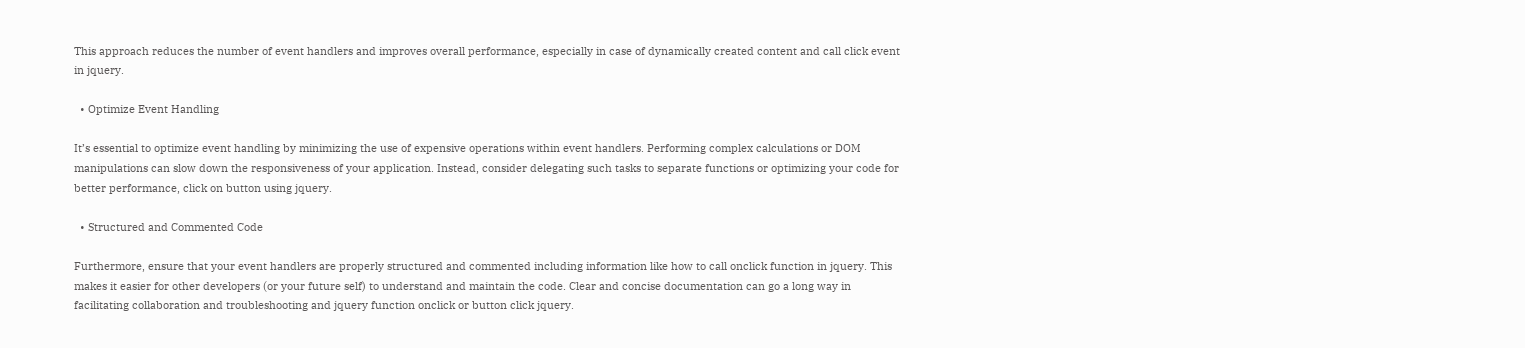This approach reduces the number of event handlers and improves overall performance, especially in case of dynamically created content and call click event in jquery.

  • Optimize Event Handling

It’s essential to optimize event handling by minimizing the use of expensive operations within event handlers. Performing complex calculations or DOM manipulations can slow down the responsiveness of your application. Instead, consider delegating such tasks to separate functions or optimizing your code for better performance, click on button using jquery.

  • Structured and Commented Code

Furthermore, ensure that your event handlers are properly structured and commented including information like how to call onclick function in jquery. This makes it easier for other developers (or your future self) to understand and maintain the code. Clear and concise documentation can go a long way in facilitating collaboration and troubleshooting and jquery function onclick or button click jquery.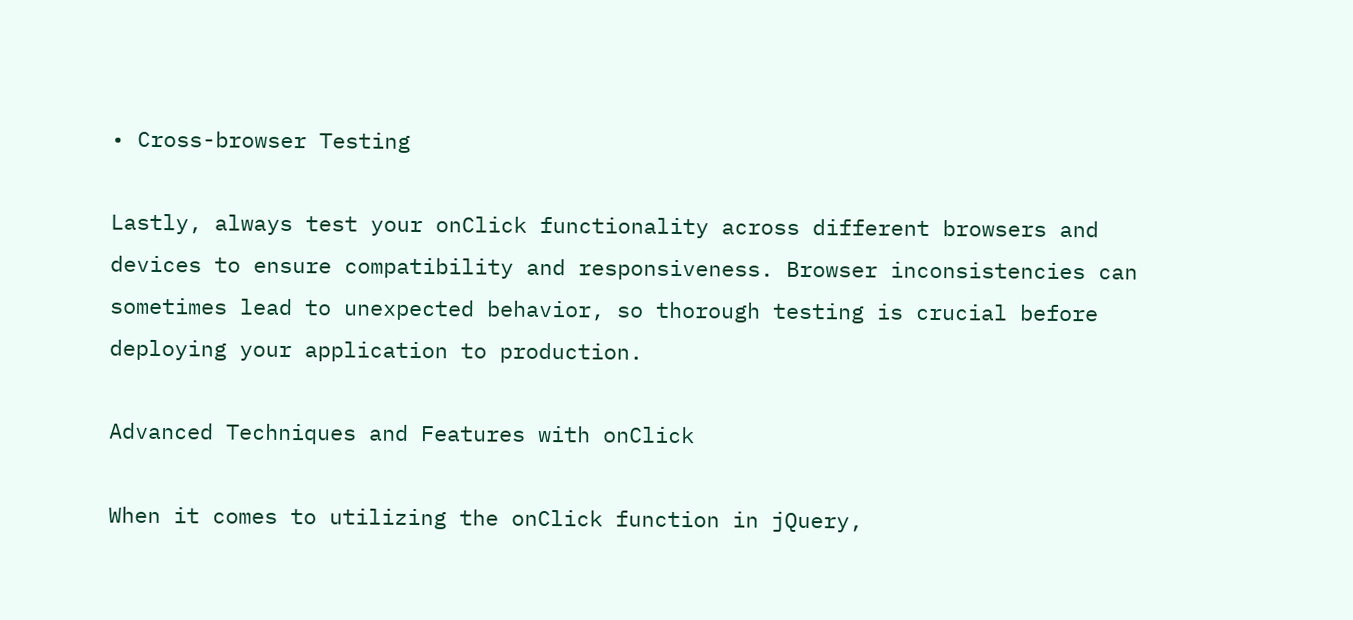• Cross-browser Testing

Lastly, always test your onClick functionality across different browsers and devices to ensure compatibility and responsiveness. Browser inconsistencies can sometimes lead to unexpected behavior, so thorough testing is crucial before deploying your application to production.

Advanced Techniques and Features with onClick

When it comes to utilizing the onClick function in jQuery,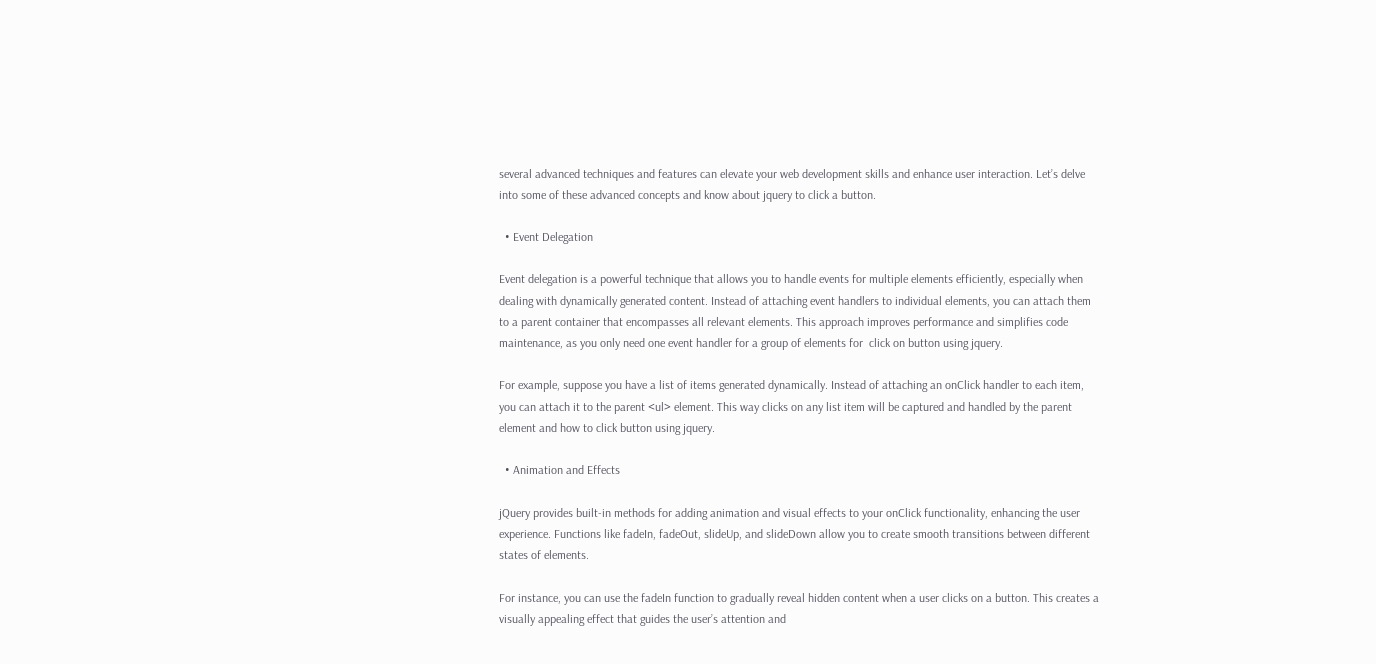several advanced techniques and features can elevate your web development skills and enhance user interaction. Let’s delve into some of these advanced concepts and know about jquery to click a button.

  • Event Delegation

Event delegation is a powerful technique that allows you to handle events for multiple elements efficiently, especially when dealing with dynamically generated content. Instead of attaching event handlers to individual elements, you can attach them to a parent container that encompasses all relevant elements. This approach improves performance and simplifies code maintenance, as you only need one event handler for a group of elements for  click on button using jquery.

For example, suppose you have a list of items generated dynamically. Instead of attaching an onClick handler to each item, you can attach it to the parent <ul> element. This way clicks on any list item will be captured and handled by the parent element and how to click button using jquery.

  • Animation and Effects

jQuery provides built-in methods for adding animation and visual effects to your onClick functionality, enhancing the user experience. Functions like fadeIn, fadeOut, slideUp, and slideDown allow you to create smooth transitions between different states of elements.

For instance, you can use the fadeIn function to gradually reveal hidden content when a user clicks on a button. This creates a visually appealing effect that guides the user’s attention and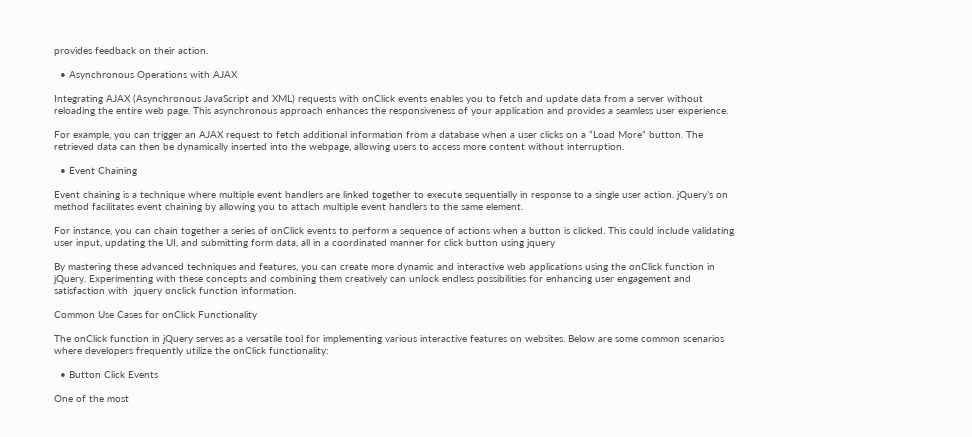provides feedback on their action.

  • Asynchronous Operations with AJAX

Integrating AJAX (Asynchronous JavaScript and XML) requests with onClick events enables you to fetch and update data from a server without reloading the entire web page. This asynchronous approach enhances the responsiveness of your application and provides a seamless user experience.

For example, you can trigger an AJAX request to fetch additional information from a database when a user clicks on a “Load More” button. The retrieved data can then be dynamically inserted into the webpage, allowing users to access more content without interruption.

  • Event Chaining

Event chaining is a technique where multiple event handlers are linked together to execute sequentially in response to a single user action. jQuery’s on method facilitates event chaining by allowing you to attach multiple event handlers to the same element.

For instance, you can chain together a series of onClick events to perform a sequence of actions when a button is clicked. This could include validating user input, updating the UI, and submitting form data, all in a coordinated manner for click button using jquery

By mastering these advanced techniques and features, you can create more dynamic and interactive web applications using the onClick function in jQuery. Experimenting with these concepts and combining them creatively can unlock endless possibilities for enhancing user engagement and satisfaction with  jquery onclick function information.

Common Use Cases for onClick Functionality

The onClick function in jQuery serves as a versatile tool for implementing various interactive features on websites. Below are some common scenarios where developers frequently utilize the onClick functionality:

  • Button Click Events

One of the most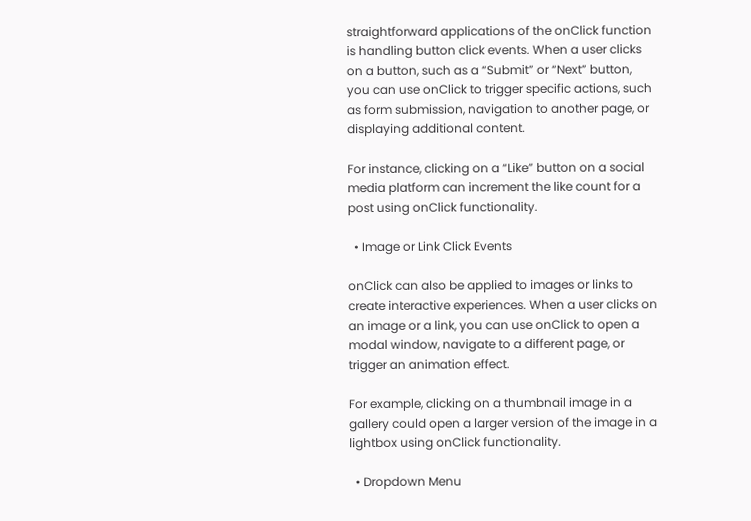straightforward applications of the onClick function is handling button click events. When a user clicks on a button, such as a “Submit” or “Next” button, you can use onClick to trigger specific actions, such as form submission, navigation to another page, or displaying additional content.

For instance, clicking on a “Like” button on a social media platform can increment the like count for a post using onClick functionality.

  • Image or Link Click Events

onClick can also be applied to images or links to create interactive experiences. When a user clicks on an image or a link, you can use onClick to open a modal window, navigate to a different page, or trigger an animation effect.

For example, clicking on a thumbnail image in a gallery could open a larger version of the image in a lightbox using onClick functionality.

  • Dropdown Menu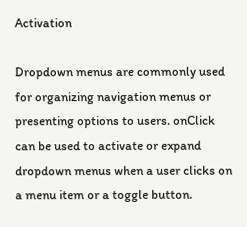Activation

Dropdown menus are commonly used for organizing navigation menus or presenting options to users. onClick can be used to activate or expand dropdown menus when a user clicks on a menu item or a toggle button.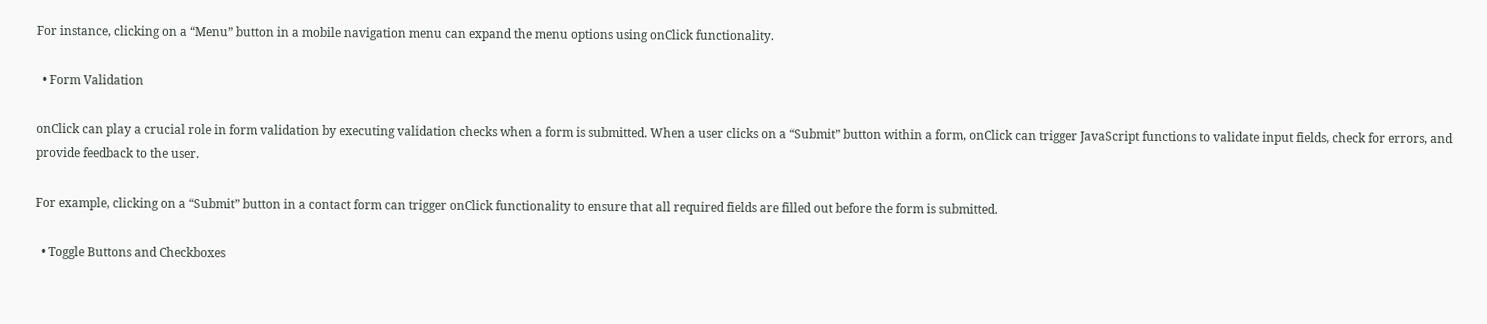For instance, clicking on a “Menu” button in a mobile navigation menu can expand the menu options using onClick functionality.

  • Form Validation

onClick can play a crucial role in form validation by executing validation checks when a form is submitted. When a user clicks on a “Submit” button within a form, onClick can trigger JavaScript functions to validate input fields, check for errors, and provide feedback to the user.

For example, clicking on a “Submit” button in a contact form can trigger onClick functionality to ensure that all required fields are filled out before the form is submitted.

  • Toggle Buttons and Checkboxes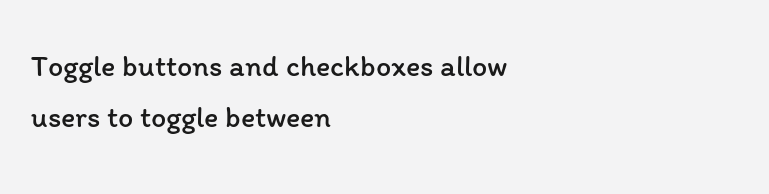Toggle buttons and checkboxes allow users to toggle between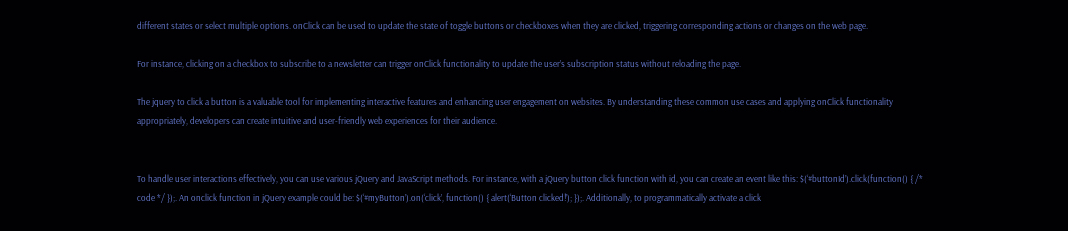different states or select multiple options. onClick can be used to update the state of toggle buttons or checkboxes when they are clicked, triggering corresponding actions or changes on the web page.

For instance, clicking on a checkbox to subscribe to a newsletter can trigger onClick functionality to update the user’s subscription status without reloading the page.

The jquery to click a button is a valuable tool for implementing interactive features and enhancing user engagement on websites. By understanding these common use cases and applying onClick functionality appropriately, developers can create intuitive and user-friendly web experiences for their audience.


To handle user interactions effectively, you can use various jQuery and JavaScript methods. For instance, with a jQuery button click function with id, you can create an event like this: $(‘#buttonId’).click(function() { /* code */ });. An onclick function in jQuery example could be: $(‘#myButton’).on(‘click’, function() { alert(‘Button clicked!’); });. Additionally, to programmatically activate a click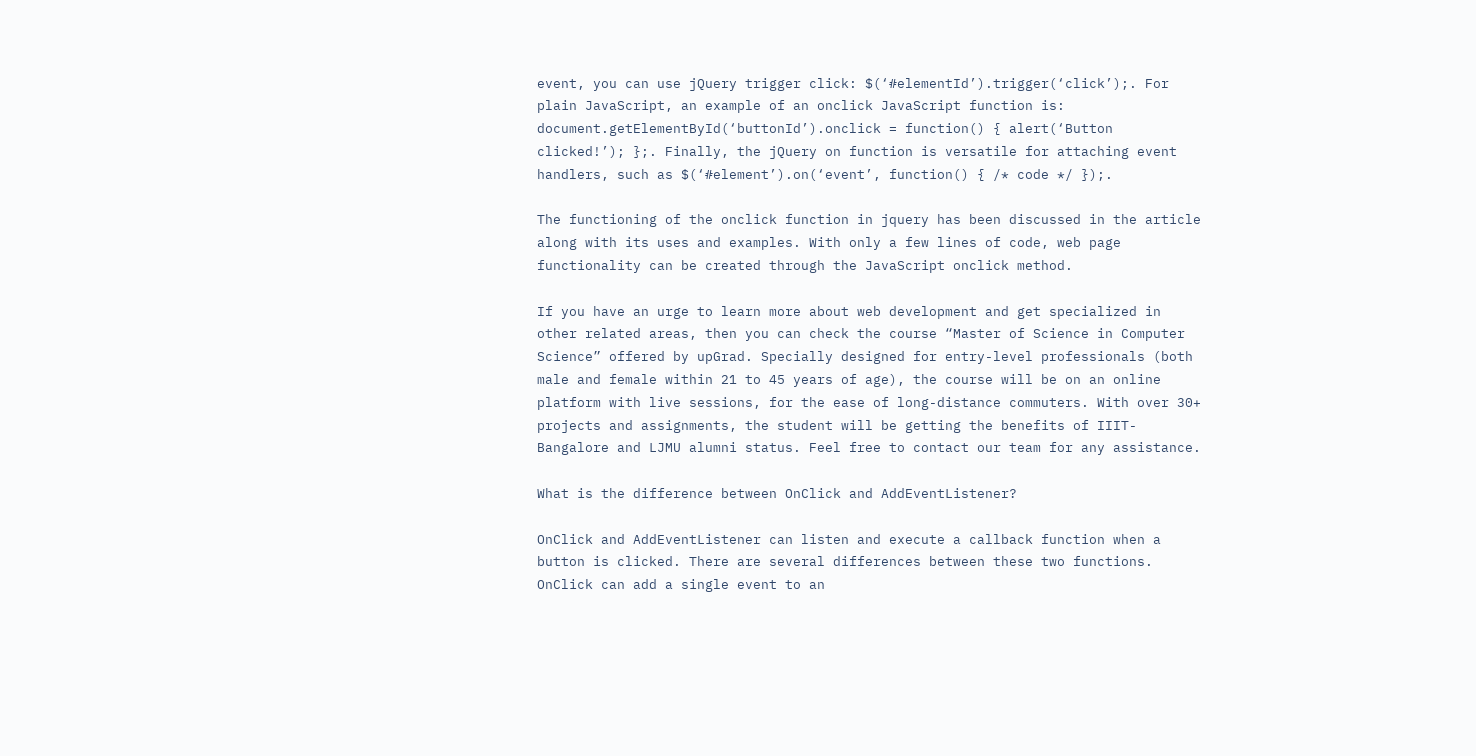event, you can use jQuery trigger click: $(‘#elementId’).trigger(‘click’);. For plain JavaScript, an example of an onclick JavaScript function is: document.getElementById(‘buttonId’).onclick = function() { alert(‘Button clicked!’); };. Finally, the jQuery on function is versatile for attaching event handlers, such as $(‘#element’).on(‘event’, function() { /* code */ });.

The functioning of the onclick function in jquery has been discussed in the article along with its uses and examples. With only a few lines of code, web page functionality can be created through the JavaScript onclick method.

If you have an urge to learn more about web development and get specialized in other related areas, then you can check the course “Master of Science in Computer Science” offered by upGrad. Specially designed for entry-level professionals (both male and female within 21 to 45 years of age), the course will be on an online platform with live sessions, for the ease of long-distance commuters. With over 30+ projects and assignments, the student will be getting the benefits of IIIT-Bangalore and LJMU alumni status. Feel free to contact our team for any assistance.

What is the difference between OnClick and AddEventListener?

OnClick and AddEventListener can listen and execute a callback function when a button is clicked. There are several differences between these two functions. OnClick can add a single event to an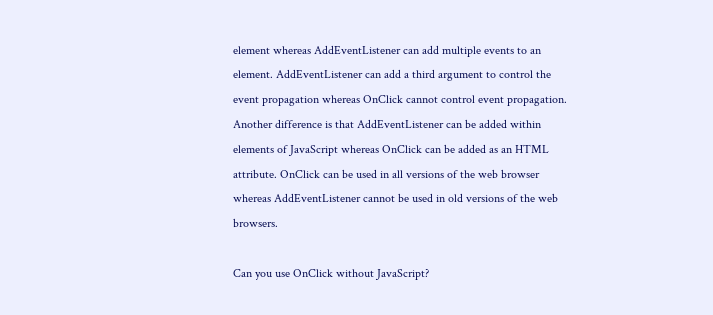element whereas AddEventListener can add multiple events to an element. AddEventListener can add a third argument to control the event propagation whereas OnClick cannot control event propagation. Another difference is that AddEventListener can be added within elements of JavaScript whereas OnClick can be added as an HTML attribute. OnClick can be used in all versions of the web browser whereas AddEventListener cannot be used in old versions of the web browsers.

Can you use OnClick without JavaScript?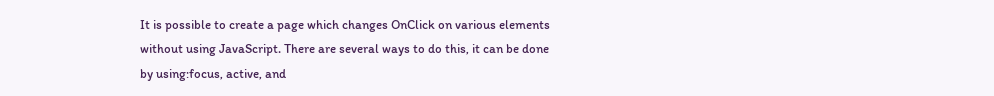It is possible to create a page which changes OnClick on various elements without using JavaScript. There are several ways to do this, it can be done by using:focus, active, and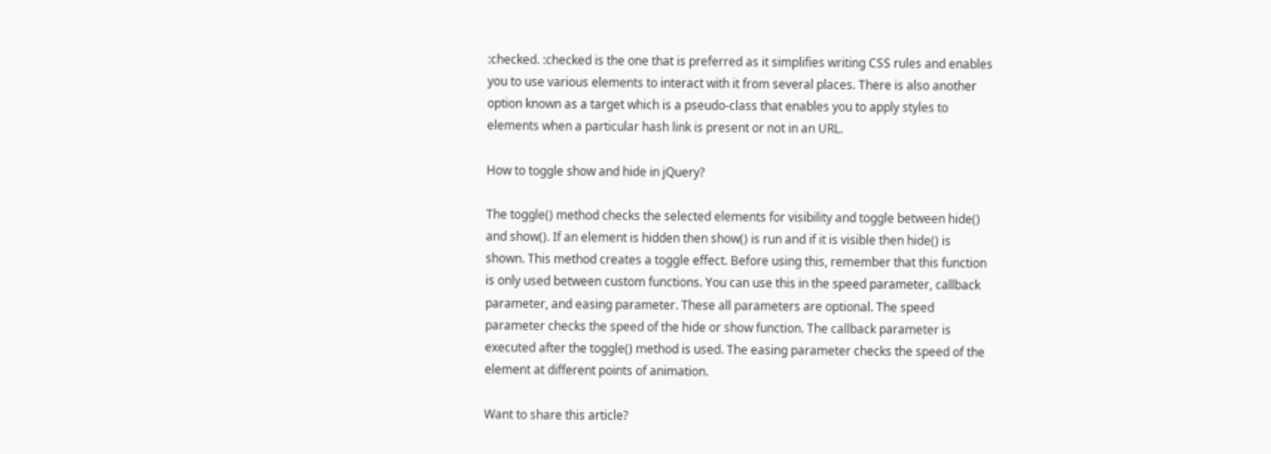:checked. :checked is the one that is preferred as it simplifies writing CSS rules and enables you to use various elements to interact with it from several places. There is also another option known as a target which is a pseudo-class that enables you to apply styles to elements when a particular hash link is present or not in an URL.

How to toggle show and hide in jQuery?

The toggle() method checks the selected elements for visibility and toggle between hide() and show(). If an element is hidden then show() is run and if it is visible then hide() is shown. This method creates a toggle effect. Before using this, remember that this function is only used between custom functions. You can use this in the speed parameter, callback parameter, and easing parameter. These all parameters are optional. The speed parameter checks the speed of the hide or show function. The callback parameter is executed after the toggle() method is used. The easing parameter checks the speed of the element at different points of animation.

Want to share this article?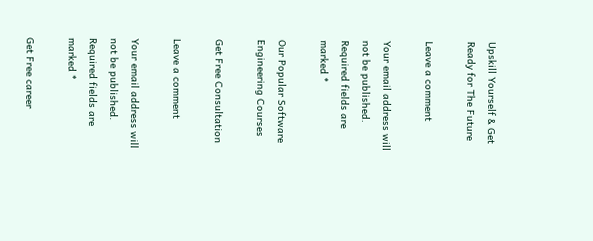Upskill Yourself & Get Ready for The Future

Leave a comment

Your email address will not be published. Required fields are marked *

Our Popular Software Engineering Courses

Get Free Consultation

Leave a comment

Your email address will not be published. Required fields are marked *

Get Free career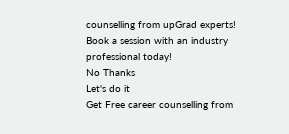counselling from upGrad experts!
Book a session with an industry professional today!
No Thanks
Let's do it
Get Free career counselling from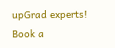upGrad experts!
Book a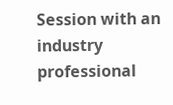Session with an industry professional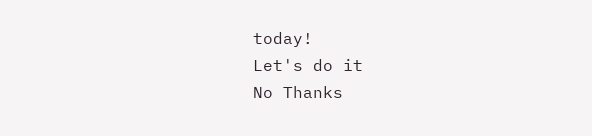today!
Let's do it
No Thanks